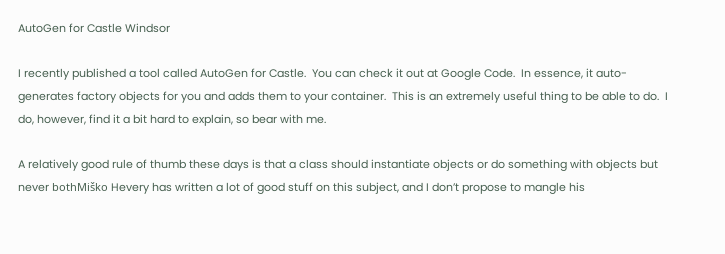AutoGen for Castle Windsor

I recently published a tool called AutoGen for Castle.  You can check it out at Google Code.  In essence, it auto-generates factory objects for you and adds them to your container.  This is an extremely useful thing to be able to do.  I do, however, find it a bit hard to explain, so bear with me.

A relatively good rule of thumb these days is that a class should instantiate objects or do something with objects but never bothMiško Hevery has written a lot of good stuff on this subject, and I don’t propose to mangle his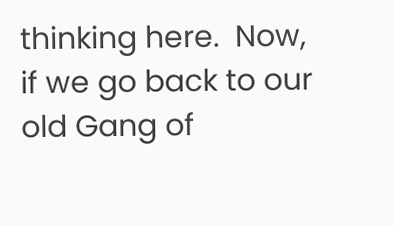thinking here.  Now, if we go back to our old Gang of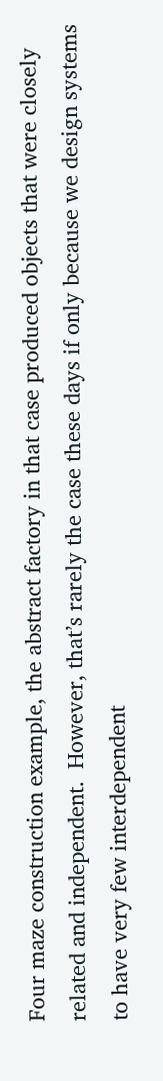Four maze construction example, the abstract factory in that case produced objects that were closely related and independent.  However, that’s rarely the case these days if only because we design systems to have very few interdependent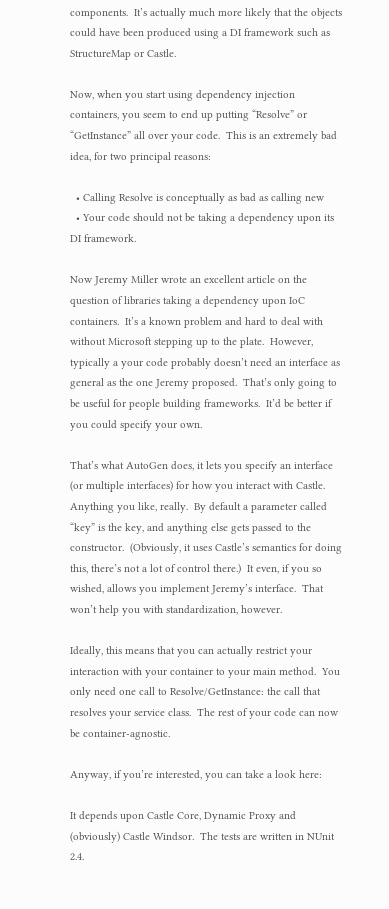components.  It’s actually much more likely that the objects could have been produced using a DI framework such as StructureMap or Castle.

Now, when you start using dependency injection containers, you seem to end up putting “Resolve” or “GetInstance” all over your code.  This is an extremely bad idea, for two principal reasons:

  • Calling Resolve is conceptually as bad as calling new
  • Your code should not be taking a dependency upon its DI framework.

Now Jeremy Miller wrote an excellent article on the question of libraries taking a dependency upon IoC containers.  It’s a known problem and hard to deal with without Microsoft stepping up to the plate.  However, typically a your code probably doesn’t need an interface as general as the one Jeremy proposed.  That’s only going to be useful for people building frameworks.  It’d be better if you could specify your own.

That’s what AutoGen does, it lets you specify an interface (or multiple interfaces) for how you interact with Castle.  Anything you like, really.  By default a parameter called “key” is the key, and anything else gets passed to the constructor.  (Obviously, it uses Castle’s semantics for doing this, there’s not a lot of control there.)  It even, if you so wished, allows you implement Jeremy’s interface.  That won’t help you with standardization, however.

Ideally, this means that you can actually restrict your interaction with your container to your main method.  You only need one call to Resolve/GetInstance: the call that resolves your service class.  The rest of your code can now be container-agnostic.

Anyway, if you’re interested, you can take a look here:

It depends upon Castle Core, Dynamic Proxy and (obviously) Castle Windsor.  The tests are written in NUnit 2.4.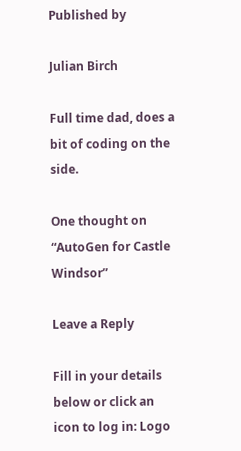Published by

Julian Birch

Full time dad, does a bit of coding on the side.

One thought on “AutoGen for Castle Windsor”

Leave a Reply

Fill in your details below or click an icon to log in: Logo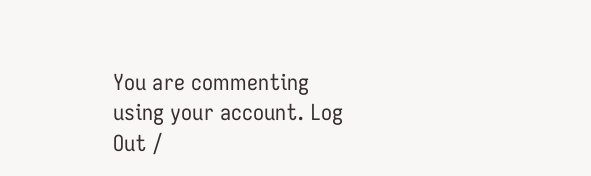You are commenting using your account. Log Out /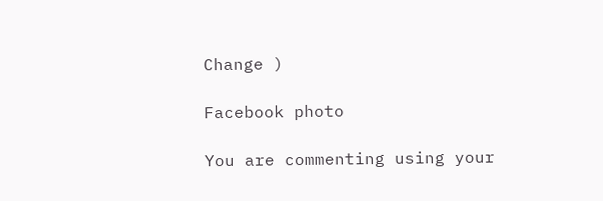Change )

Facebook photo

You are commenting using your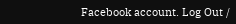Facebook account. Log Out /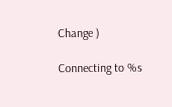Change )

Connecting to %s